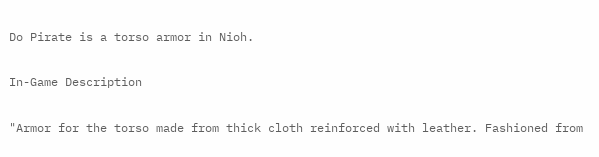Do Pirate is a torso armor in Nioh.

In-Game Description

"Armor for the torso made from thick cloth reinforced with leather. Fashioned from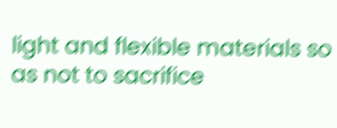light and flexible materials so as not to sacrifice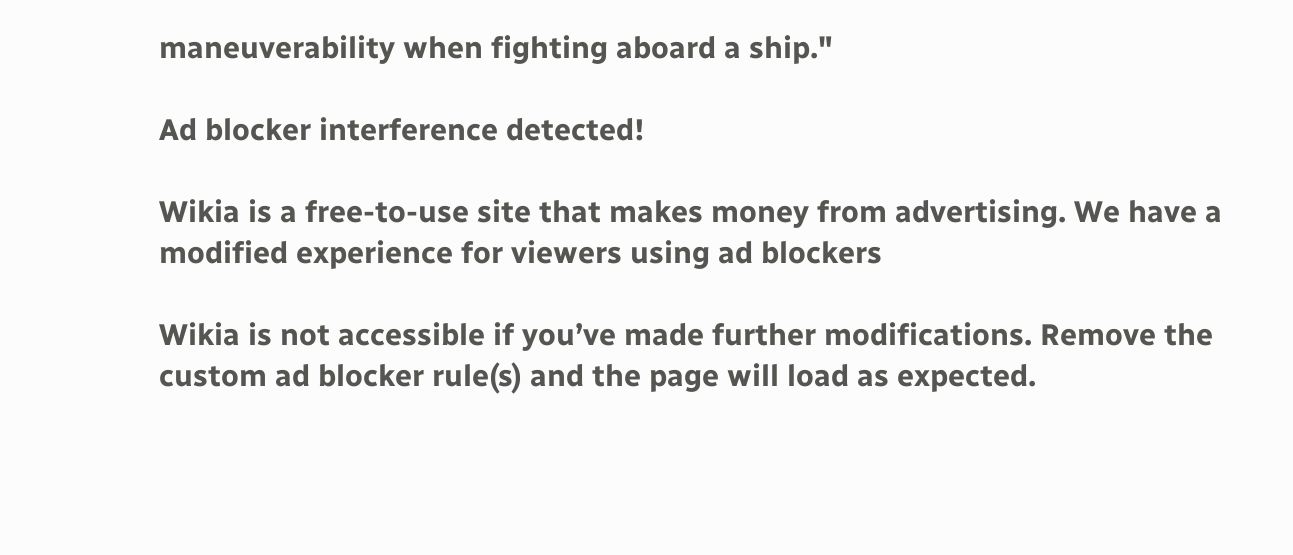maneuverability when fighting aboard a ship."

Ad blocker interference detected!

Wikia is a free-to-use site that makes money from advertising. We have a modified experience for viewers using ad blockers

Wikia is not accessible if you’ve made further modifications. Remove the custom ad blocker rule(s) and the page will load as expected.